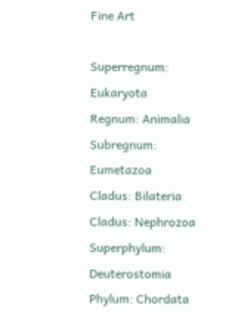Fine Art

Superregnum: Eukaryota
Regnum: Animalia
Subregnum: Eumetazoa
Cladus: Bilateria
Cladus: Nephrozoa
Superphylum: Deuterostomia
Phylum: Chordata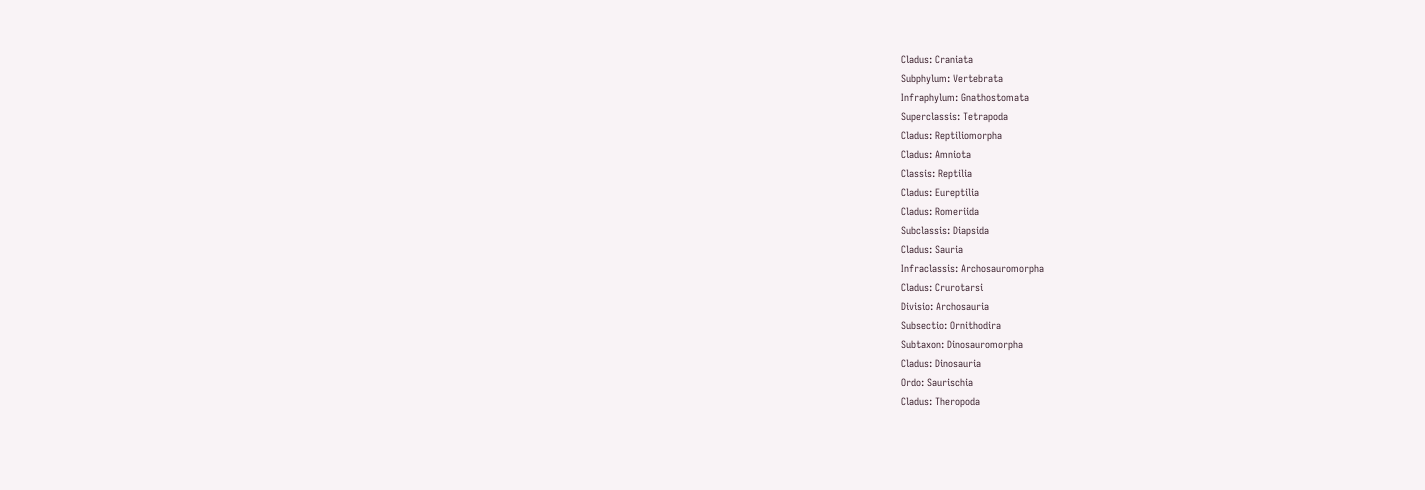Cladus: Craniata
Subphylum: Vertebrata
Infraphylum: Gnathostomata
Superclassis: Tetrapoda
Cladus: Reptiliomorpha
Cladus: Amniota
Classis: Reptilia
Cladus: Eureptilia
Cladus: Romeriida
Subclassis: Diapsida
Cladus: Sauria
Infraclassis: Archosauromorpha
Cladus: Crurotarsi
Divisio: Archosauria
Subsectio: Ornithodira
Subtaxon: Dinosauromorpha
Cladus: Dinosauria
Ordo: Saurischia
Cladus: Theropoda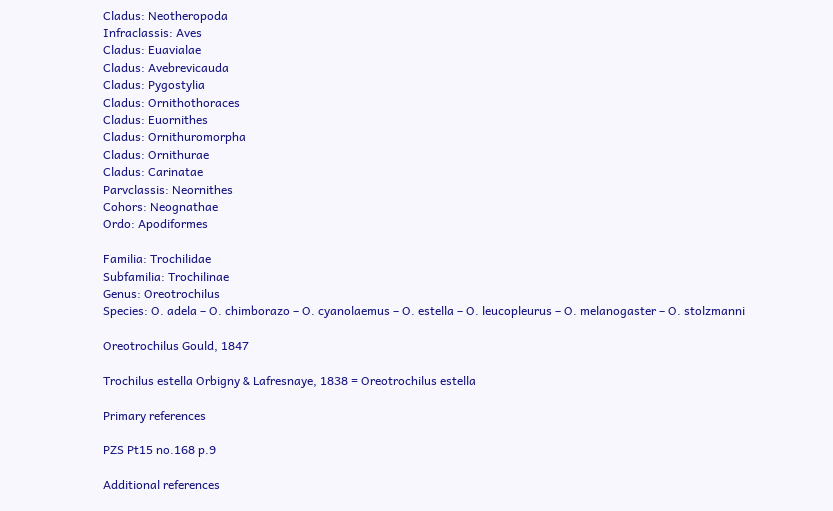Cladus: Neotheropoda
Infraclassis: Aves
Cladus: Euavialae
Cladus: Avebrevicauda
Cladus: Pygostylia
Cladus: Ornithothoraces
Cladus: Euornithes
Cladus: Ornithuromorpha
Cladus: Ornithurae
Cladus: Carinatae
Parvclassis: Neornithes
Cohors: Neognathae
Ordo: Apodiformes

Familia: Trochilidae
Subfamilia: Trochilinae
Genus: Oreotrochilus
Species: O. adela – O. chimborazo – O. cyanolaemus – O. estella – O. leucopleurus – O. melanogaster – O. stolzmanni

Oreotrochilus Gould, 1847

Trochilus estella Orbigny & Lafresnaye, 1838 = Oreotrochilus estella

Primary references

PZS Pt15 no.168 p.9

Additional references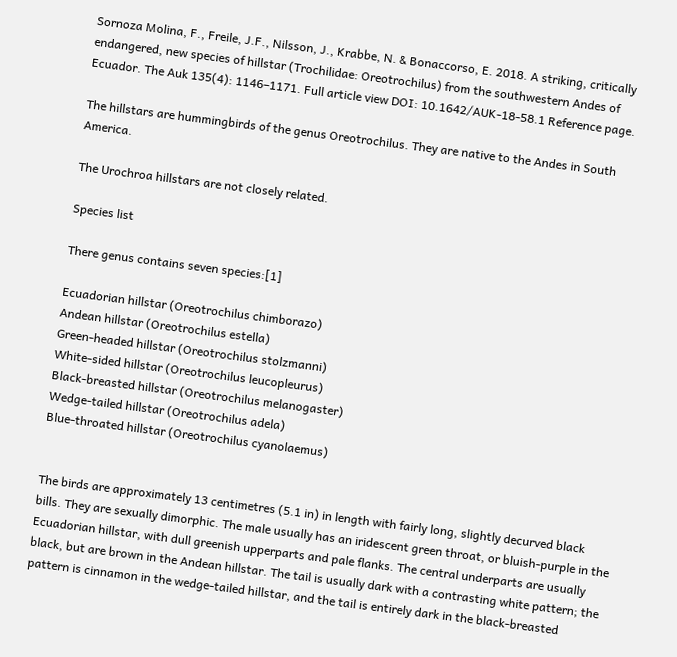Sornoza Molina, F., Freile, J.F., Nilsson, J., Krabbe, N. & Bonaccorso, E. 2018. A striking, critically endangered, new species of hillstar (Trochilidae: Oreotrochilus) from the southwestern Andes of Ecuador. The Auk 135(4): 1146–1171. Full article view DOI: 10.1642/AUK-18-58.1 Reference page.

The hillstars are hummingbirds of the genus Oreotrochilus. They are native to the Andes in South America.

The Urochroa hillstars are not closely related.

Species list

There genus contains seven species:[1]

Ecuadorian hillstar (Oreotrochilus chimborazo)
Andean hillstar (Oreotrochilus estella)
Green-headed hillstar (Oreotrochilus stolzmanni)
White-sided hillstar (Oreotrochilus leucopleurus)
Black-breasted hillstar (Oreotrochilus melanogaster)
Wedge-tailed hillstar (Oreotrochilus adela)
Blue-throated hillstar (Oreotrochilus cyanolaemus)


The birds are approximately 13 centimetres (5.1 in) in length with fairly long, slightly decurved black bills. They are sexually dimorphic. The male usually has an iridescent green throat, or bluish-purple in the Ecuadorian hillstar, with dull greenish upperparts and pale flanks. The central underparts are usually black, but are brown in the Andean hillstar. The tail is usually dark with a contrasting white pattern; the pattern is cinnamon in the wedge-tailed hillstar, and the tail is entirely dark in the black-breasted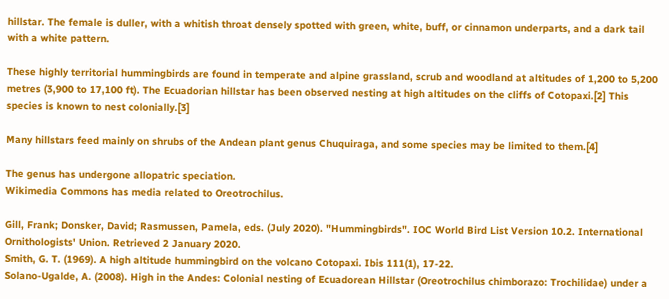hillstar. The female is duller, with a whitish throat densely spotted with green, white, buff, or cinnamon underparts, and a dark tail with a white pattern.

These highly territorial hummingbirds are found in temperate and alpine grassland, scrub and woodland at altitudes of 1,200 to 5,200 metres (3,900 to 17,100 ft). The Ecuadorian hillstar has been observed nesting at high altitudes on the cliffs of Cotopaxi.[2] This species is known to nest colonially.[3]

Many hillstars feed mainly on shrubs of the Andean plant genus Chuquiraga, and some species may be limited to them.[4]

The genus has undergone allopatric speciation.
Wikimedia Commons has media related to Oreotrochilus.

Gill, Frank; Donsker, David; Rasmussen, Pamela, eds. (July 2020). "Hummingbirds". IOC World Bird List Version 10.2. International Ornithologists' Union. Retrieved 2 January 2020.
Smith, G. T. (1969). A high altitude hummingbird on the volcano Cotopaxi. Ibis 111(1), 17-22.
Solano-Ugalde, A. (2008). High in the Andes: Colonial nesting of Ecuadorean Hillstar (Oreotrochilus chimborazo: Trochilidae) under a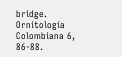bridge. Ornitología Colombiana 6, 86-88.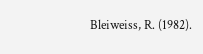Bleiweiss, R. (1982).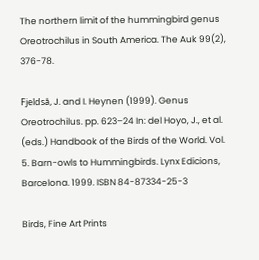The northern limit of the hummingbird genus Oreotrochilus in South America. The Auk 99(2), 376-78.

Fjeldså, J. and I. Heynen (1999). Genus Oreotrochilus. pp. 623–24 In: del Hoyo, J., et al. (eds.) Handbook of the Birds of the World. Vol. 5. Barn-owls to Hummingbirds. Lynx Edicions, Barcelona. 1999. ISBN 84-87334-25-3

Birds, Fine Art Prints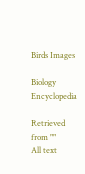Birds Images

Biology Encyclopedia

Retrieved from ""
All text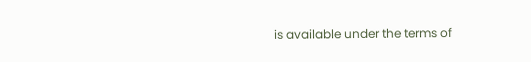is available under the terms of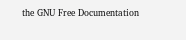the GNU Free Documentation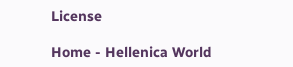License

Home - Hellenica World